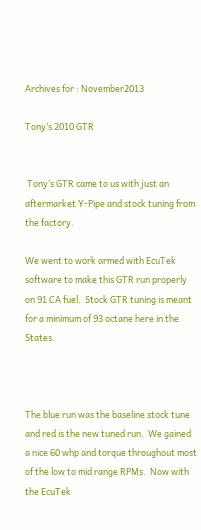Archives for : November2013

Tony’s 2010 GTR


 Tony’s GTR came to us with just an aftermarket Y-Pipe and stock tuning from the factory.

We went to work armed with EcuTek software to make this GTR run properly on 91 CA fuel.  Stock GTR tuning is meant for a minimum of 93 octane here in the States.



The blue run was the baseline stock tune and red is the new tuned run.  We gained a nice 60 whp and torque throughout most of the low to mid range RPMs.  Now with the EcuTek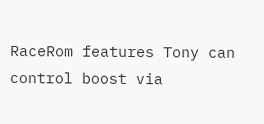RaceRom features Tony can control boost via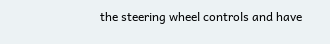the steering wheel controls and have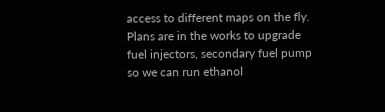access to different maps on the fly.  Plans are in the works to upgrade fuel injectors, secondary fuel pump so we can run ethanol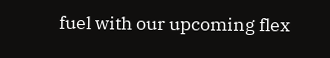fuel with our upcoming flex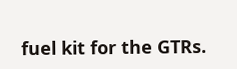fuel kit for the GTRs.